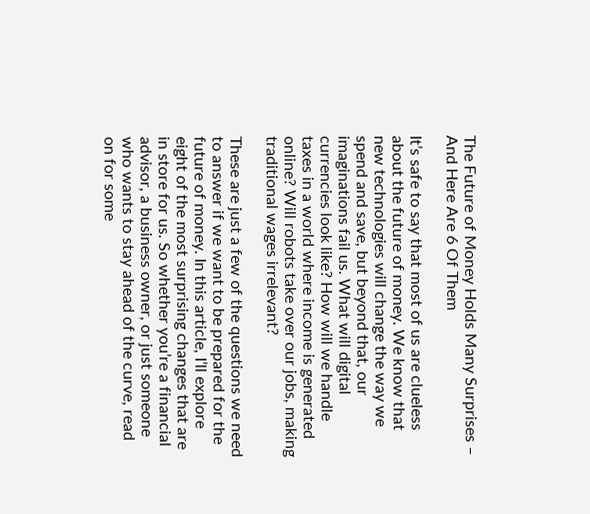The Future of Money Holds Many Surprises – And Here Are 6 Of Them

It’s safe to say that most of us are clueless about the future of money. We know that new technologies will change the way we spend and save, but beyond that, our imaginations fail us. What will digital currencies look like? How will we handle taxes in a world where income is generated online? Will robots take over our jobs, making traditional wages irrelevant?

These are just a few of the questions we need to answer if we want to be prepared for the future of money. In this article, I’ll explore eight of the most surprising changes that are in store for us. So whether you’re a financial advisor, a business owner, or just someone who wants to stay ahead of the curve, read on for some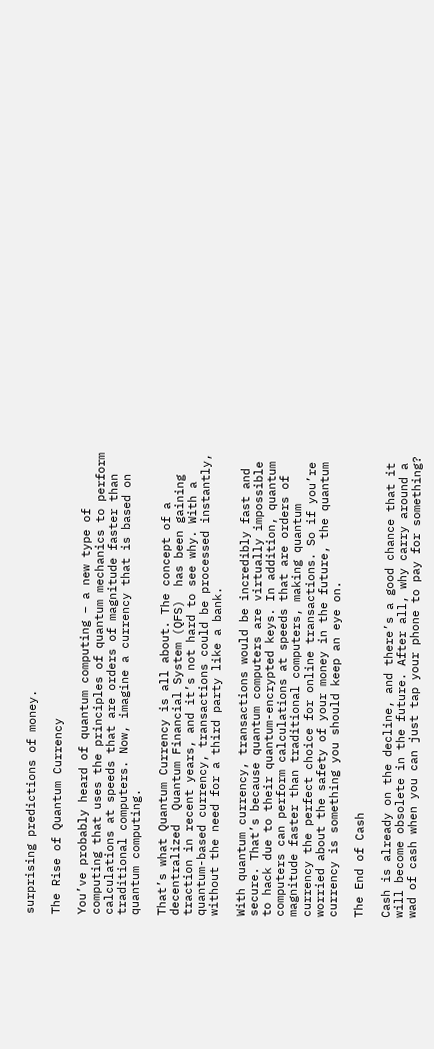surprising predictions of money.

The Rise of Quantum Currency

You’ve probably heard of quantum computing – a new type of computing that uses the principles of quantum mechanics to perform calculations at speeds that are orders of magnitude faster than traditional computers. Now, imagine a currency that is based on quantum computing.

That’s what Quantum Currency is all about. The concept of a decentralized  Quantum Financial System (QFS)  has been gaining traction in recent years, and it’s not hard to see why. With a quantum-based currency, transactions could be processed instantly, without the need for a third party like a bank.

With quantum currency, transactions would be incredibly fast and secure. That’s because quantum computers are virtually impossible to hack due to their quantum-encrypted keys. In addition, quantum computers can perform calculations at speeds that are orders of magnitude faster than traditional computers, making quantum currency the perfect choice for online transactions. So if you’re worried about the safety of your money in the future, the quantum currency is something you should keep an eye on.

The End of Cash

Cash is already on the decline, and there’s a good chance that it will become obsolete in the future. After all, why carry around a wad of cash when you can just tap your phone to pay for something?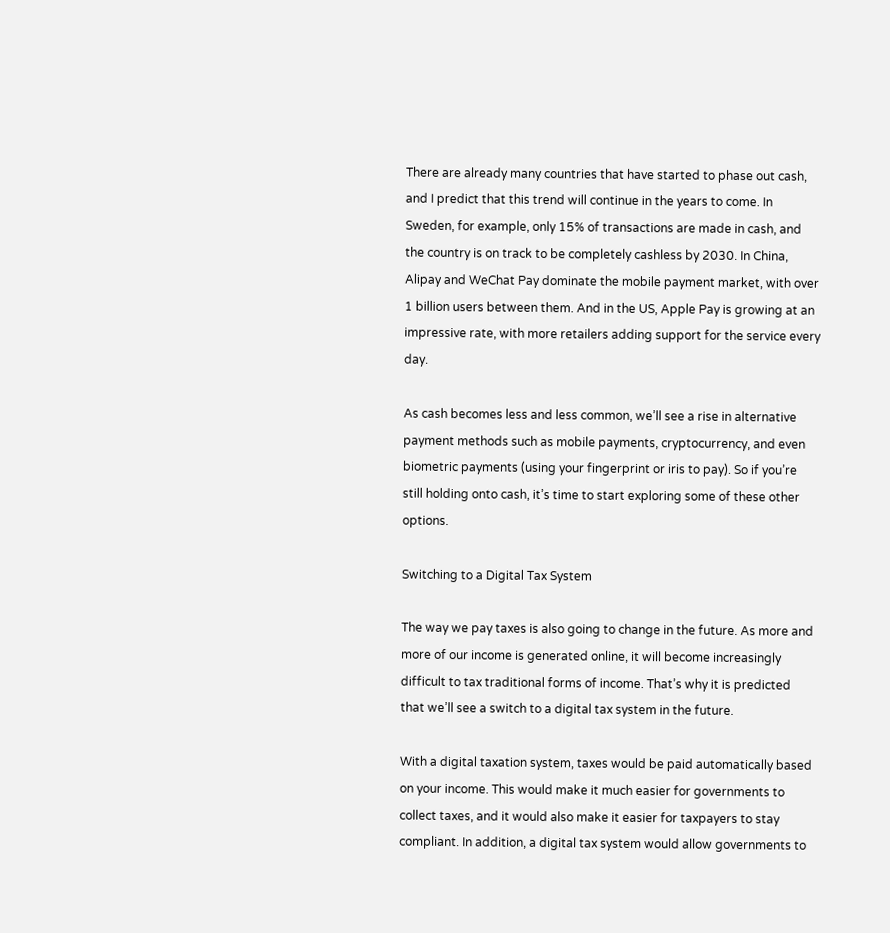There are already many countries that have started to phase out cash, and I predict that this trend will continue in the years to come. In Sweden, for example, only 15% of transactions are made in cash, and the country is on track to be completely cashless by 2030. In China, Alipay and WeChat Pay dominate the mobile payment market, with over 1 billion users between them. And in the US, Apple Pay is growing at an impressive rate, with more retailers adding support for the service every day.

As cash becomes less and less common, we’ll see a rise in alternative payment methods such as mobile payments, cryptocurrency, and even biometric payments (using your fingerprint or iris to pay). So if you’re still holding onto cash, it’s time to start exploring some of these other options.

Switching to a Digital Tax System

The way we pay taxes is also going to change in the future. As more and more of our income is generated online, it will become increasingly difficult to tax traditional forms of income. That’s why it is predicted that we’ll see a switch to a digital tax system in the future.

With a digital taxation system, taxes would be paid automatically based on your income. This would make it much easier for governments to collect taxes, and it would also make it easier for taxpayers to stay compliant. In addition, a digital tax system would allow governments to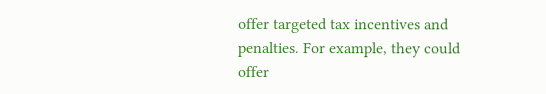offer targeted tax incentives and penalties. For example, they could offer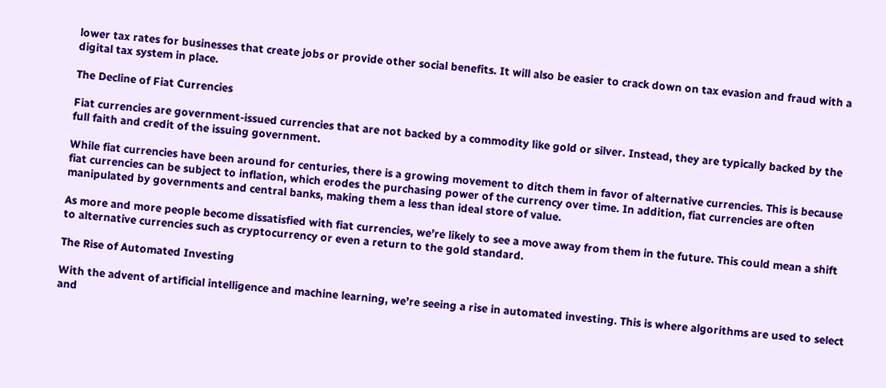lower tax rates for businesses that create jobs or provide other social benefits. It will also be easier to crack down on tax evasion and fraud with a digital tax system in place.

The Decline of Fiat Currencies

Fiat currencies are government-issued currencies that are not backed by a commodity like gold or silver. Instead, they are typically backed by the full faith and credit of the issuing government.

While fiat currencies have been around for centuries, there is a growing movement to ditch them in favor of alternative currencies. This is because fiat currencies can be subject to inflation, which erodes the purchasing power of the currency over time. In addition, fiat currencies are often manipulated by governments and central banks, making them a less than ideal store of value.

As more and more people become dissatisfied with fiat currencies, we’re likely to see a move away from them in the future. This could mean a shift to alternative currencies such as cryptocurrency or even a return to the gold standard.

The Rise of Automated Investing

With the advent of artificial intelligence and machine learning, we’re seeing a rise in automated investing. This is where algorithms are used to select and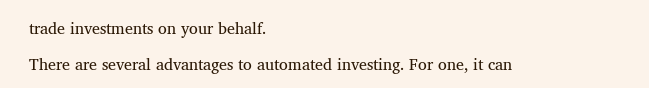trade investments on your behalf.

There are several advantages to automated investing. For one, it can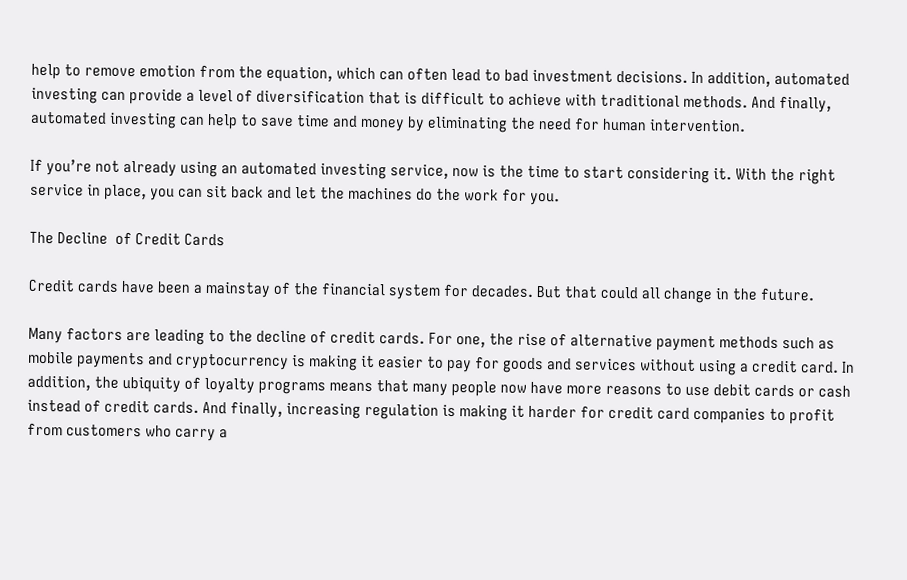help to remove emotion from the equation, which can often lead to bad investment decisions. In addition, automated investing can provide a level of diversification that is difficult to achieve with traditional methods. And finally, automated investing can help to save time and money by eliminating the need for human intervention.

If you’re not already using an automated investing service, now is the time to start considering it. With the right service in place, you can sit back and let the machines do the work for you.

The Decline  of Credit Cards

Credit cards have been a mainstay of the financial system for decades. But that could all change in the future.

Many factors are leading to the decline of credit cards. For one, the rise of alternative payment methods such as mobile payments and cryptocurrency is making it easier to pay for goods and services without using a credit card. In addition, the ubiquity of loyalty programs means that many people now have more reasons to use debit cards or cash instead of credit cards. And finally, increasing regulation is making it harder for credit card companies to profit from customers who carry a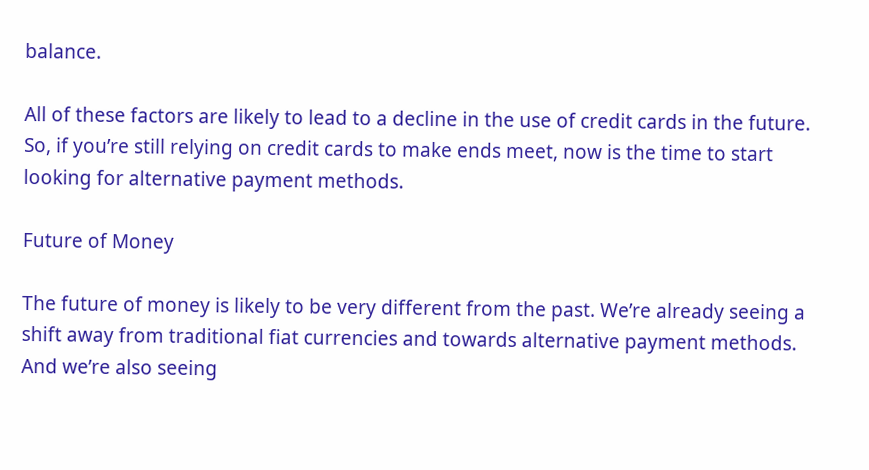balance.

All of these factors are likely to lead to a decline in the use of credit cards in the future. So, if you’re still relying on credit cards to make ends meet, now is the time to start looking for alternative payment methods.

Future of Money

The future of money is likely to be very different from the past. We’re already seeing a shift away from traditional fiat currencies and towards alternative payment methods. And we’re also seeing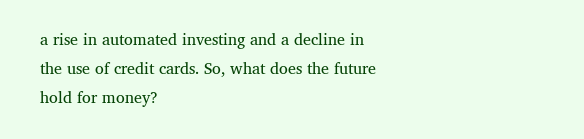a rise in automated investing and a decline in the use of credit cards. So, what does the future hold for money?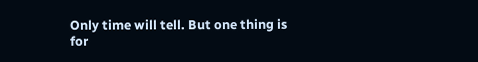Only time will tell. But one thing is for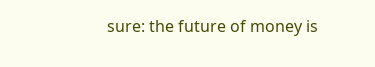sure: the future of money is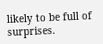likely to be full of surprises.